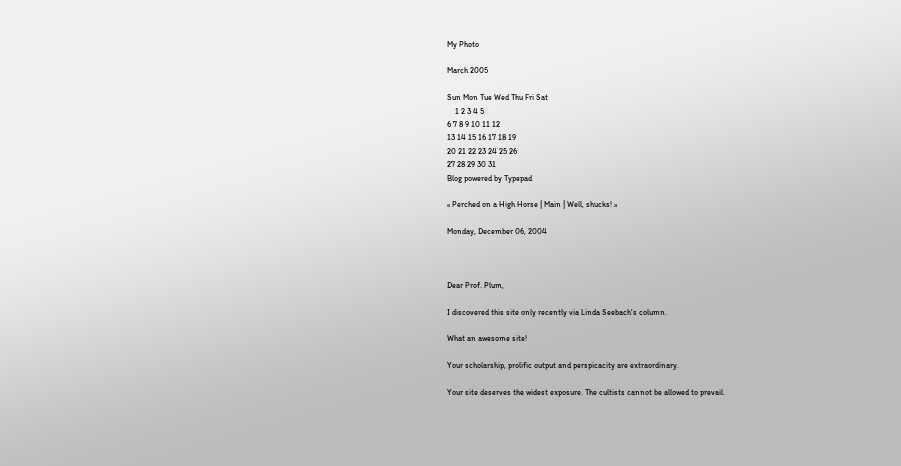My Photo

March 2005

Sun Mon Tue Wed Thu Fri Sat
    1 2 3 4 5
6 7 8 9 10 11 12
13 14 15 16 17 18 19
20 21 22 23 24 25 26
27 28 29 30 31
Blog powered by Typepad

« Perched on a High Horse | Main | Well, shucks! »

Monday, December 06, 2004



Dear Prof. Plum,

I discovered this site only recently via Linda Seebach's column.

What an awesome site!

Your scholarship, prolific output and perspicacity are extraordinary.

Your site deserves the widest exposure. The cultists cannot be allowed to prevail.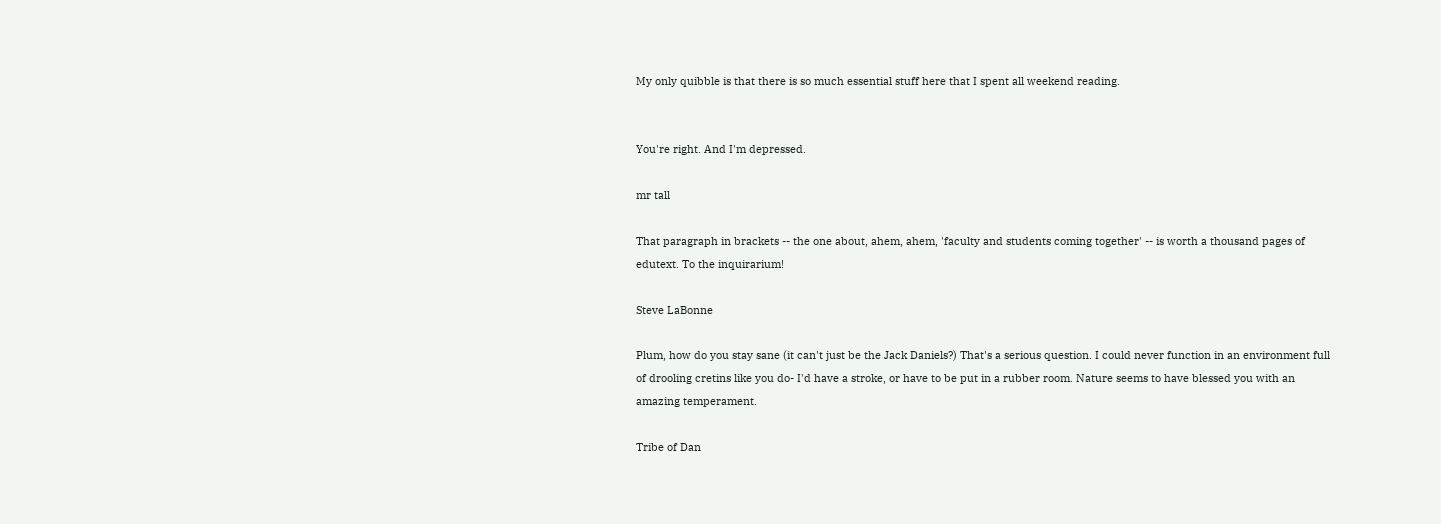My only quibble is that there is so much essential stuff here that I spent all weekend reading.


You're right. And I'm depressed.

mr tall

That paragraph in brackets -- the one about, ahem, ahem, 'faculty and students coming together' -- is worth a thousand pages of edutext. To the inquirarium!

Steve LaBonne

Plum, how do you stay sane (it can't just be the Jack Daniels?) That's a serious question. I could never function in an environment full of drooling cretins like you do- I'd have a stroke, or have to be put in a rubber room. Nature seems to have blessed you with an amazing temperament.

Tribe of Dan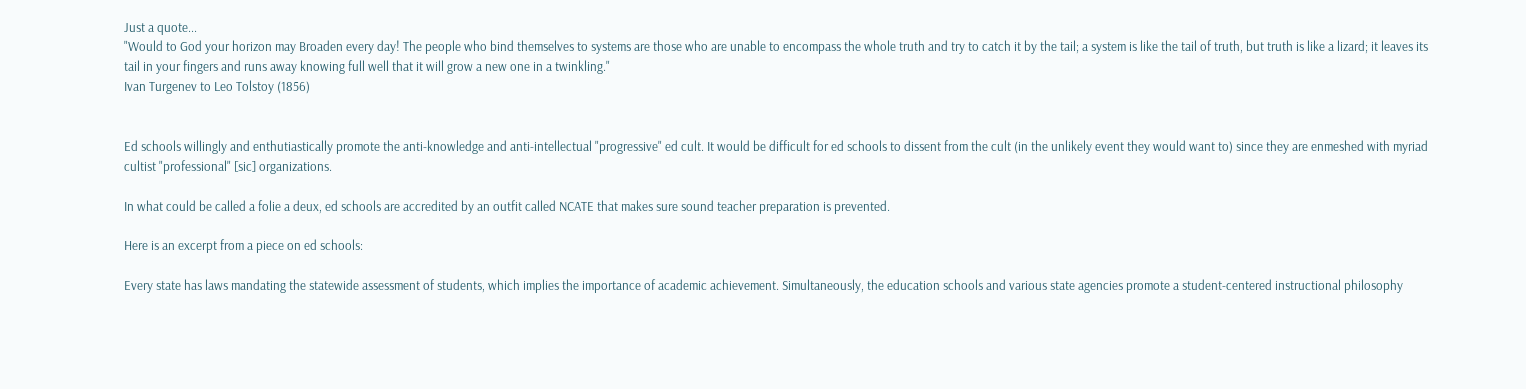Just a quote...
"Would to God your horizon may Broaden every day! The people who bind themselves to systems are those who are unable to encompass the whole truth and try to catch it by the tail; a system is like the tail of truth, but truth is like a lizard; it leaves its tail in your fingers and runs away knowing full well that it will grow a new one in a twinkling."
Ivan Turgenev to Leo Tolstoy (1856)


Ed schools willingly and enthutiastically promote the anti-knowledge and anti-intellectual "progressive" ed cult. It would be difficult for ed schools to dissent from the cult (in the unlikely event they would want to) since they are enmeshed with myriad cultist "professional" [sic] organizations.

In what could be called a folie a deux, ed schools are accredited by an outfit called NCATE that makes sure sound teacher preparation is prevented.

Here is an excerpt from a piece on ed schools:

Every state has laws mandating the statewide assessment of students, which implies the importance of academic achievement. Simultaneously, the education schools and various state agencies promote a student-centered instructional philosophy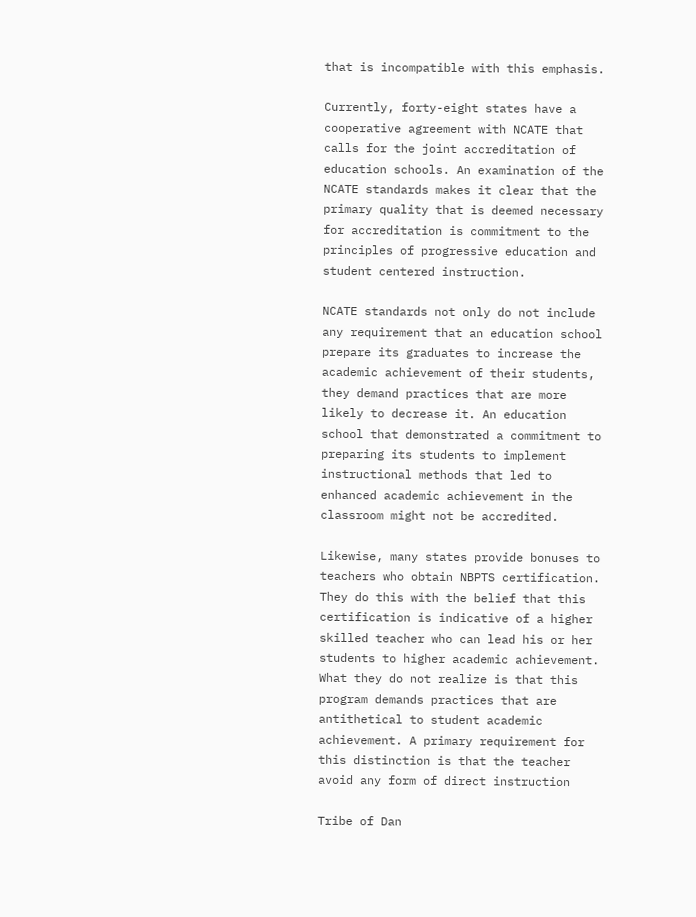that is incompatible with this emphasis.

Currently, forty-eight states have a cooperative agreement with NCATE that calls for the joint accreditation of education schools. An examination of the NCATE standards makes it clear that the primary quality that is deemed necessary for accreditation is commitment to the principles of progressive education and student centered instruction.

NCATE standards not only do not include any requirement that an education school prepare its graduates to increase the academic achievement of their students, they demand practices that are more likely to decrease it. An education school that demonstrated a commitment to preparing its students to implement instructional methods that led to enhanced academic achievement in the classroom might not be accredited.

Likewise, many states provide bonuses to teachers who obtain NBPTS certification. They do this with the belief that this certification is indicative of a higher skilled teacher who can lead his or her students to higher academic achievement. What they do not realize is that this program demands practices that are antithetical to student academic achievement. A primary requirement for this distinction is that the teacher avoid any form of direct instruction

Tribe of Dan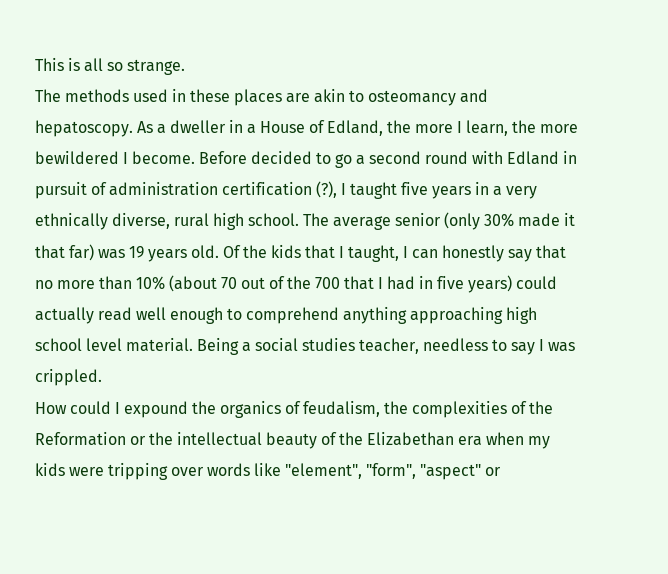This is all so strange.
The methods used in these places are akin to osteomancy and hepatoscopy. As a dweller in a House of Edland, the more I learn, the more bewildered I become. Before decided to go a second round with Edland in pursuit of administration certification (?), I taught five years in a very ethnically diverse, rural high school. The average senior (only 30% made it that far) was 19 years old. Of the kids that I taught, I can honestly say that no more than 10% (about 70 out of the 700 that I had in five years) could actually read well enough to comprehend anything approaching high school level material. Being a social studies teacher, needless to say I was crippled.
How could I expound the organics of feudalism, the complexities of the Reformation or the intellectual beauty of the Elizabethan era when my kids were tripping over words like "element", "form", "aspect" or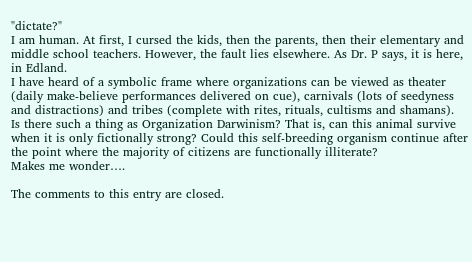"dictate?"
I am human. At first, I cursed the kids, then the parents, then their elementary and middle school teachers. However, the fault lies elsewhere. As Dr. P says, it is here, in Edland.
I have heard of a symbolic frame where organizations can be viewed as theater (daily make-believe performances delivered on cue), carnivals (lots of seedyness and distractions) and tribes (complete with rites, rituals, cultisms and shamans).
Is there such a thing as Organization Darwinism? That is, can this animal survive when it is only fictionally strong? Could this self-breeding organism continue after the point where the majority of citizens are functionally illiterate?
Makes me wonder….

The comments to this entry are closed.